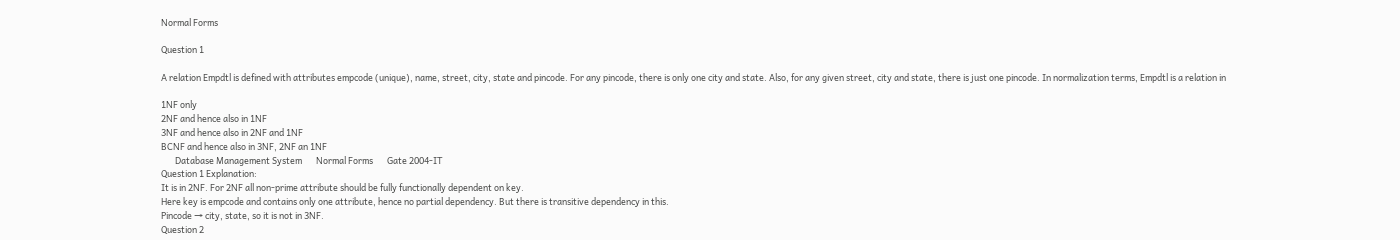Normal Forms

Question 1

A relation Empdtl is defined with attributes empcode (unique), name, street, city, state and pincode. For any pincode, there is only one city and state. Also, for any given street, city and state, there is just one pincode. In normalization terms, Empdtl is a relation in

1NF only
2NF and hence also in 1NF
3NF and hence also in 2NF and 1NF
BCNF and hence also in 3NF, 2NF an 1NF
       Database Management System       Normal Forms       Gate 2004-IT
Question 1 Explanation:
It is in 2NF. For 2NF all non-prime attribute should be fully functionally dependent on key.
Here key is empcode and contains only one attribute, hence no partial dependency. But there is transitive dependency in this.
Pincode → city, state, so it is not in 3NF.
Question 2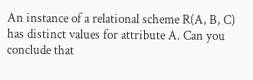An instance of a relational scheme R(A, B, C) has distinct values for attribute A. Can you conclude that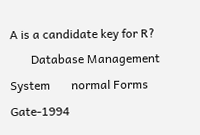A is a candidate key for R?
       Database Management System       normal Forms       Gate-1994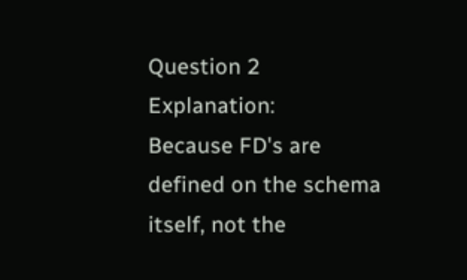Question 2 Explanation:
Because FD's are defined on the schema itself, not the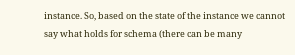instance. So, based on the state of the instance we cannot say what holds for schema (there can be many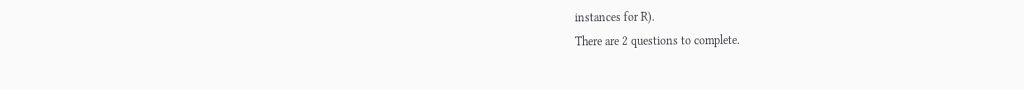instances for R).
There are 2 questions to complete.